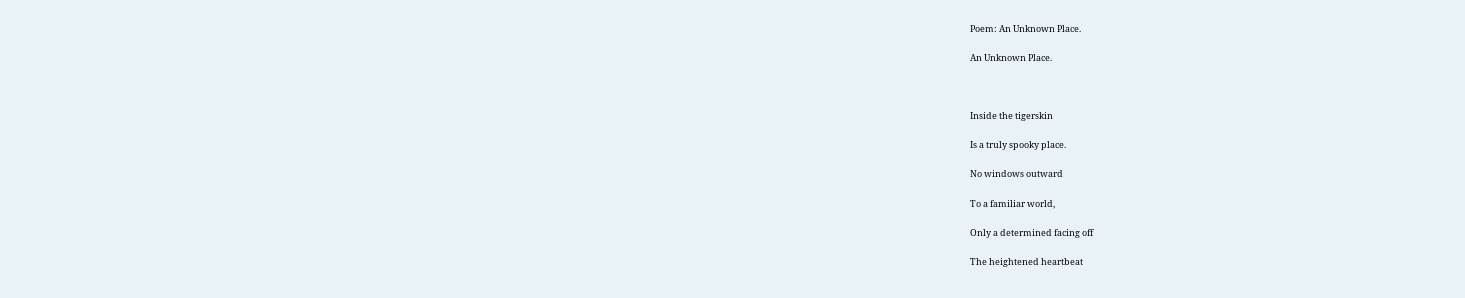Poem: An Unknown Place.

An Unknown Place.



Inside the tigerskin

Is a truly spooky place.

No windows outward

To a familiar world,

Only a determined facing off

The heightened heartbeat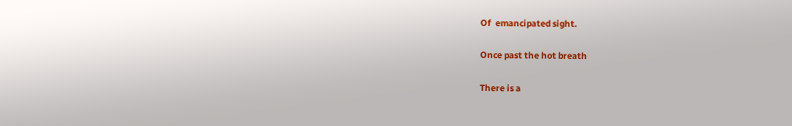Of  emancipated sight.

Once past the hot breath

There is a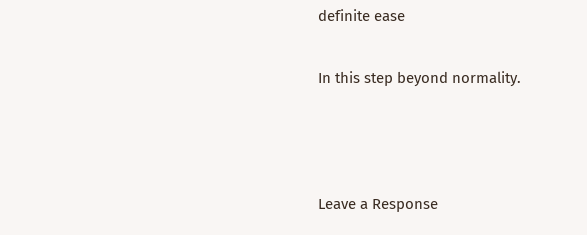definite ease

In this step beyond normality.



Leave a Response